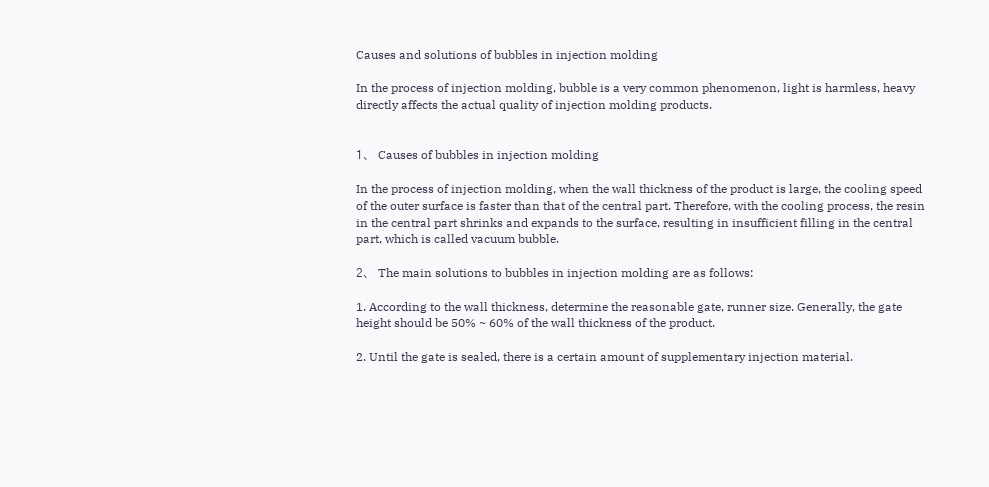Causes and solutions of bubbles in injection molding

In the process of injection molding, bubble is a very common phenomenon, light is harmless, heavy directly affects the actual quality of injection molding products.


1、 Causes of bubbles in injection molding

In the process of injection molding, when the wall thickness of the product is large, the cooling speed of the outer surface is faster than that of the central part. Therefore, with the cooling process, the resin in the central part shrinks and expands to the surface, resulting in insufficient filling in the central part, which is called vacuum bubble.

2、 The main solutions to bubbles in injection molding are as follows:

1. According to the wall thickness, determine the reasonable gate, runner size. Generally, the gate height should be 50% ~ 60% of the wall thickness of the product.

2. Until the gate is sealed, there is a certain amount of supplementary injection material.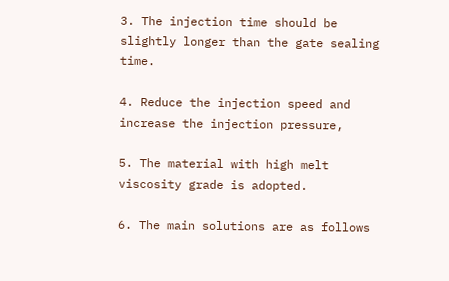3. The injection time should be slightly longer than the gate sealing time.

4. Reduce the injection speed and increase the injection pressure,

5. The material with high melt viscosity grade is adopted.

6. The main solutions are as follows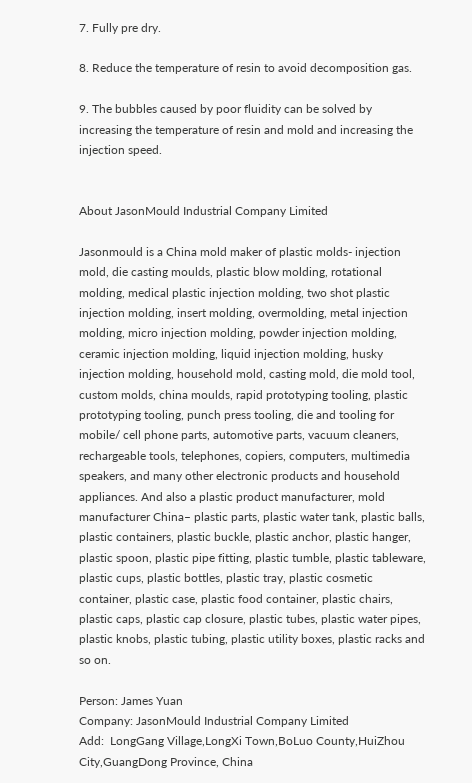7. Fully pre dry.

8. Reduce the temperature of resin to avoid decomposition gas.

9. The bubbles caused by poor fluidity can be solved by increasing the temperature of resin and mold and increasing the injection speed.


About JasonMould Industrial Company Limited

Jasonmould is a China mold maker of plastic molds- injection mold, die casting moulds, plastic blow molding, rotational molding, medical plastic injection molding, two shot plastic injection molding, insert molding, overmolding, metal injection molding, micro injection molding, powder injection molding, ceramic injection molding, liquid injection molding, husky injection molding, household mold, casting mold, die mold tool, custom molds, china moulds, rapid prototyping tooling, plastic prototyping tooling, punch press tooling, die and tooling for mobile/ cell phone parts, automotive parts, vacuum cleaners, rechargeable tools, telephones, copiers, computers, multimedia speakers, and many other electronic products and household appliances. And also a plastic product manufacturer, mold manufacturer China– plastic parts, plastic water tank, plastic balls, plastic containers, plastic buckle, plastic anchor, plastic hanger, plastic spoon, plastic pipe fitting, plastic tumble, plastic tableware, plastic cups, plastic bottles, plastic tray, plastic cosmetic container, plastic case, plastic food container, plastic chairs, plastic caps, plastic cap closure, plastic tubes, plastic water pipes, plastic knobs, plastic tubing, plastic utility boxes, plastic racks and so on.

Person: James Yuan
Company: JasonMould Industrial Company Limited
Add:  LongGang Village,LongXi Town,BoLuo County,HuiZhou City,GuangDong Province, China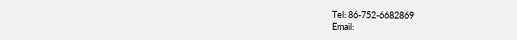Tel: 86-752-6682869
Email: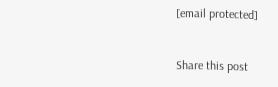[email protected]


Share this post